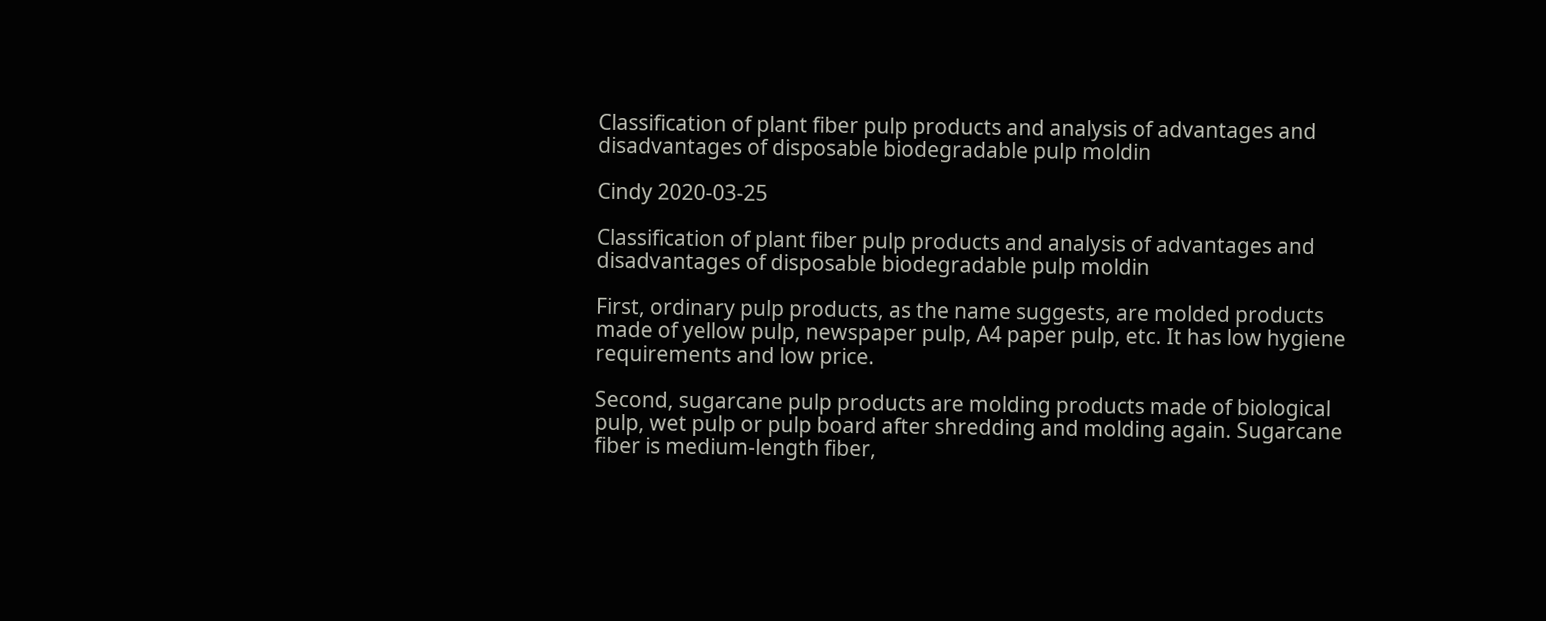Classification of plant fiber pulp products and analysis of advantages and disadvantages of disposable biodegradable pulp moldin

Cindy 2020-03-25

Classification of plant fiber pulp products and analysis of advantages and disadvantages of disposable biodegradable pulp moldin

First, ordinary pulp products, as the name suggests, are molded products made of yellow pulp, newspaper pulp, A4 paper pulp, etc. It has low hygiene requirements and low price.

Second, sugarcane pulp products are molding products made of biological pulp, wet pulp or pulp board after shredding and molding again. Sugarcane fiber is medium-length fiber,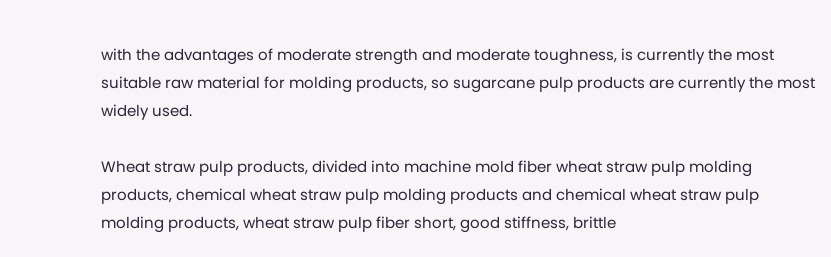with the advantages of moderate strength and moderate toughness, is currently the most suitable raw material for molding products, so sugarcane pulp products are currently the most widely used.

Wheat straw pulp products, divided into machine mold fiber wheat straw pulp molding products, chemical wheat straw pulp molding products and chemical wheat straw pulp molding products, wheat straw pulp fiber short, good stiffness, brittle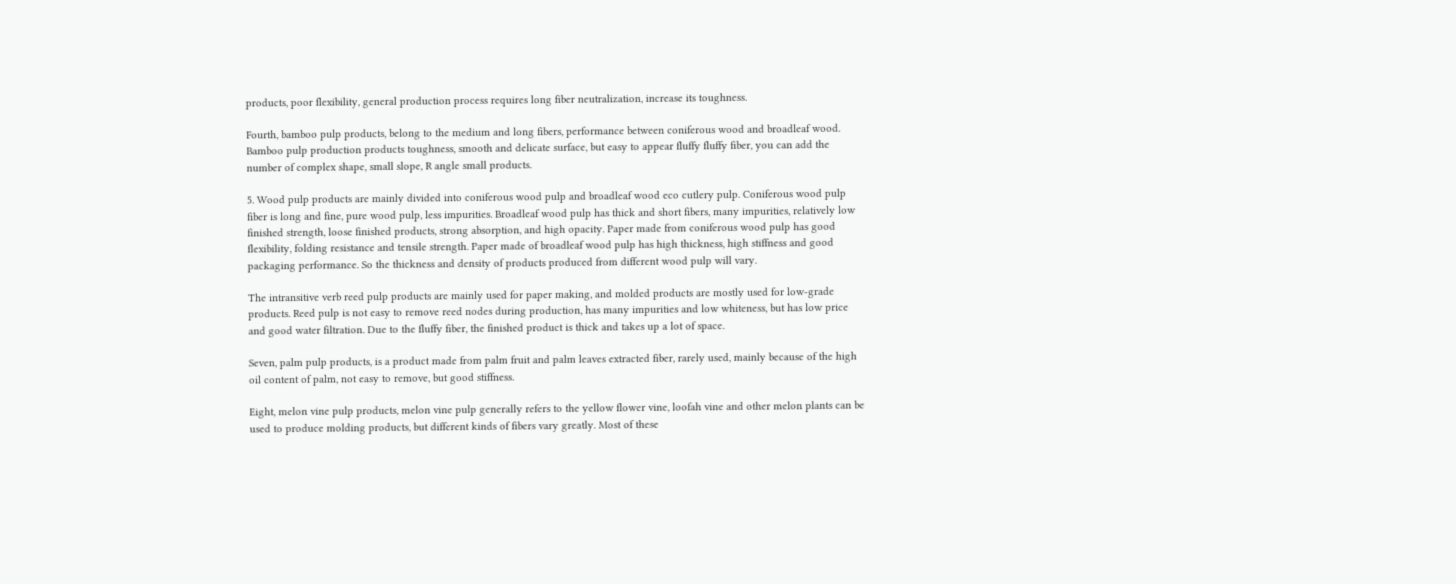products, poor flexibility, general production process requires long fiber neutralization, increase its toughness.

Fourth, bamboo pulp products, belong to the medium and long fibers, performance between coniferous wood and broadleaf wood. Bamboo pulp production products toughness, smooth and delicate surface, but easy to appear fluffy fluffy fiber, you can add the number of complex shape, small slope, R angle small products.

5. Wood pulp products are mainly divided into coniferous wood pulp and broadleaf wood eco cutlery pulp. Coniferous wood pulp fiber is long and fine, pure wood pulp, less impurities. Broadleaf wood pulp has thick and short fibers, many impurities, relatively low finished strength, loose finished products, strong absorption, and high opacity. Paper made from coniferous wood pulp has good flexibility, folding resistance and tensile strength. Paper made of broadleaf wood pulp has high thickness, high stiffness and good packaging performance. So the thickness and density of products produced from different wood pulp will vary.

The intransitive verb reed pulp products are mainly used for paper making, and molded products are mostly used for low-grade products. Reed pulp is not easy to remove reed nodes during production, has many impurities and low whiteness, but has low price and good water filtration. Due to the fluffy fiber, the finished product is thick and takes up a lot of space.

Seven, palm pulp products, is a product made from palm fruit and palm leaves extracted fiber, rarely used, mainly because of the high oil content of palm, not easy to remove, but good stiffness.

Eight, melon vine pulp products, melon vine pulp generally refers to the yellow flower vine, loofah vine and other melon plants can be used to produce molding products, but different kinds of fibers vary greatly. Most of these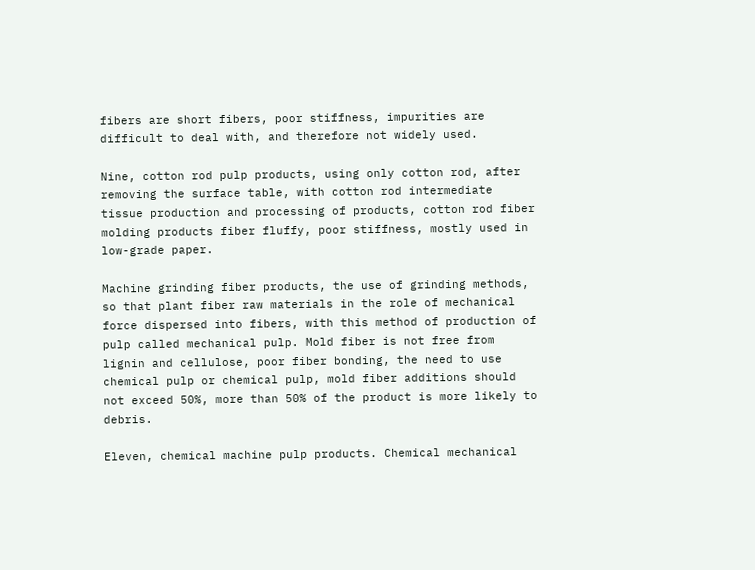fibers are short fibers, poor stiffness, impurities are difficult to deal with, and therefore not widely used.

Nine, cotton rod pulp products, using only cotton rod, after removing the surface table, with cotton rod intermediate tissue production and processing of products, cotton rod fiber molding products fiber fluffy, poor stiffness, mostly used in low-grade paper.

Machine grinding fiber products, the use of grinding methods, so that plant fiber raw materials in the role of mechanical force dispersed into fibers, with this method of production of pulp called mechanical pulp. Mold fiber is not free from lignin and cellulose, poor fiber bonding, the need to use chemical pulp or chemical pulp, mold fiber additions should not exceed 50%, more than 50% of the product is more likely to debris.

Eleven, chemical machine pulp products. Chemical mechanical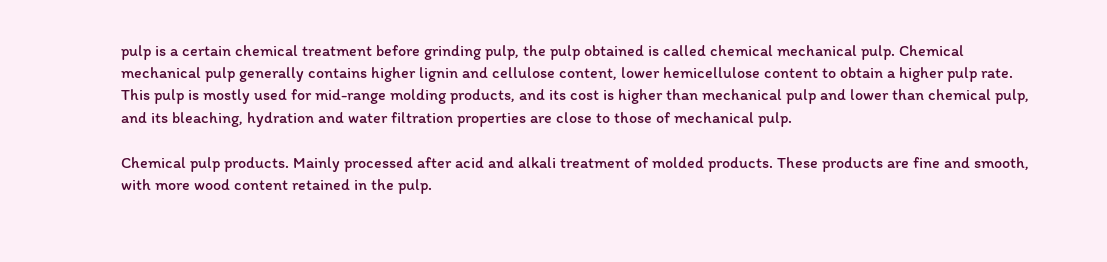pulp is a certain chemical treatment before grinding pulp, the pulp obtained is called chemical mechanical pulp. Chemical mechanical pulp generally contains higher lignin and cellulose content, lower hemicellulose content to obtain a higher pulp rate. This pulp is mostly used for mid-range molding products, and its cost is higher than mechanical pulp and lower than chemical pulp, and its bleaching, hydration and water filtration properties are close to those of mechanical pulp.

Chemical pulp products. Mainly processed after acid and alkali treatment of molded products. These products are fine and smooth, with more wood content retained in the pulp.